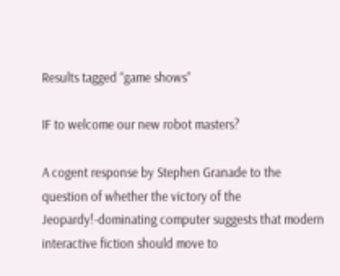Results tagged “game shows”

IF to welcome our new robot masters?

A cogent response by Stephen Granade to the question of whether the victory of the Jeopardy!-dominating computer suggests that modern interactive fiction should move to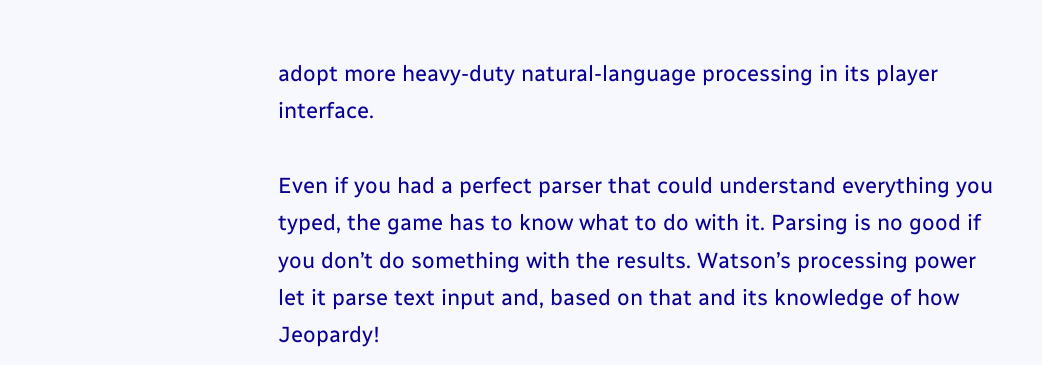adopt more heavy-duty natural-language processing in its player interface.

Even if you had a perfect parser that could understand everything you typed, the game has to know what to do with it. Parsing is no good if you don’t do something with the results. Watson’s processing power let it parse text input and, based on that and its knowledge of how Jeopardy!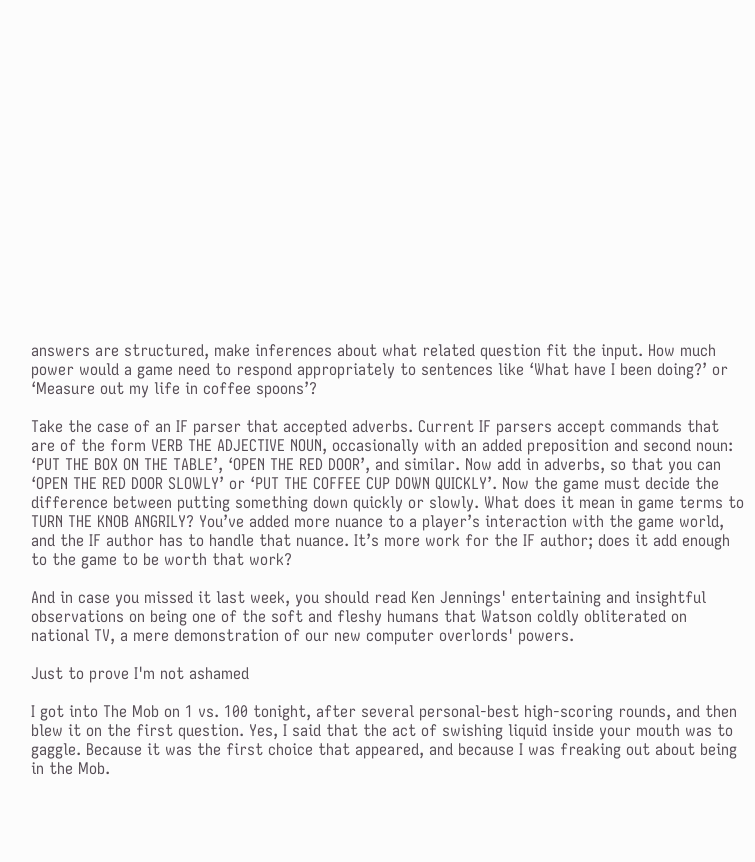answers are structured, make inferences about what related question fit the input. How much power would a game need to respond appropriately to sentences like ‘What have I been doing?’ or ‘Measure out my life in coffee spoons’?

Take the case of an IF parser that accepted adverbs. Current IF parsers accept commands that are of the form VERB THE ADJECTIVE NOUN, occasionally with an added preposition and second noun: ‘PUT THE BOX ON THE TABLE’, ‘OPEN THE RED DOOR’, and similar. Now add in adverbs, so that you can ‘OPEN THE RED DOOR SLOWLY’ or ‘PUT THE COFFEE CUP DOWN QUICKLY’. Now the game must decide the difference between putting something down quickly or slowly. What does it mean in game terms to TURN THE KNOB ANGRILY? You’ve added more nuance to a player’s interaction with the game world, and the IF author has to handle that nuance. It’s more work for the IF author; does it add enough to the game to be worth that work?

And in case you missed it last week, you should read Ken Jennings' entertaining and insightful observations on being one of the soft and fleshy humans that Watson coldly obliterated on national TV, a mere demonstration of our new computer overlords' powers.

Just to prove I'm not ashamed

I got into The Mob on 1 vs. 100 tonight, after several personal-best high-scoring rounds, and then blew it on the first question. Yes, I said that the act of swishing liquid inside your mouth was to gaggle. Because it was the first choice that appeared, and because I was freaking out about being in the Mob.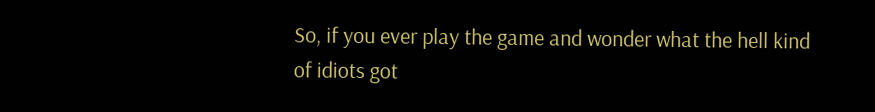So, if you ever play the game and wonder what the hell kind of idiots got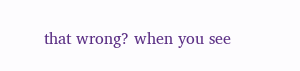that wrong? when you see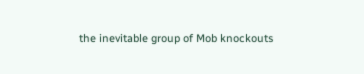the inevitable group of Mob knockouts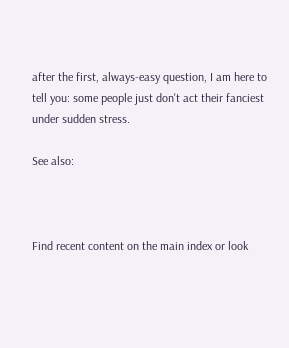after the first, always-easy question, I am here to tell you: some people just don't act their fanciest under sudden stress.

See also:



Find recent content on the main index or look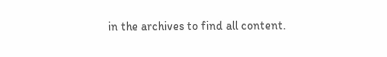in the archives to find all content.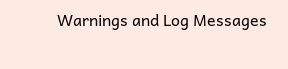Warnings and Log Messages